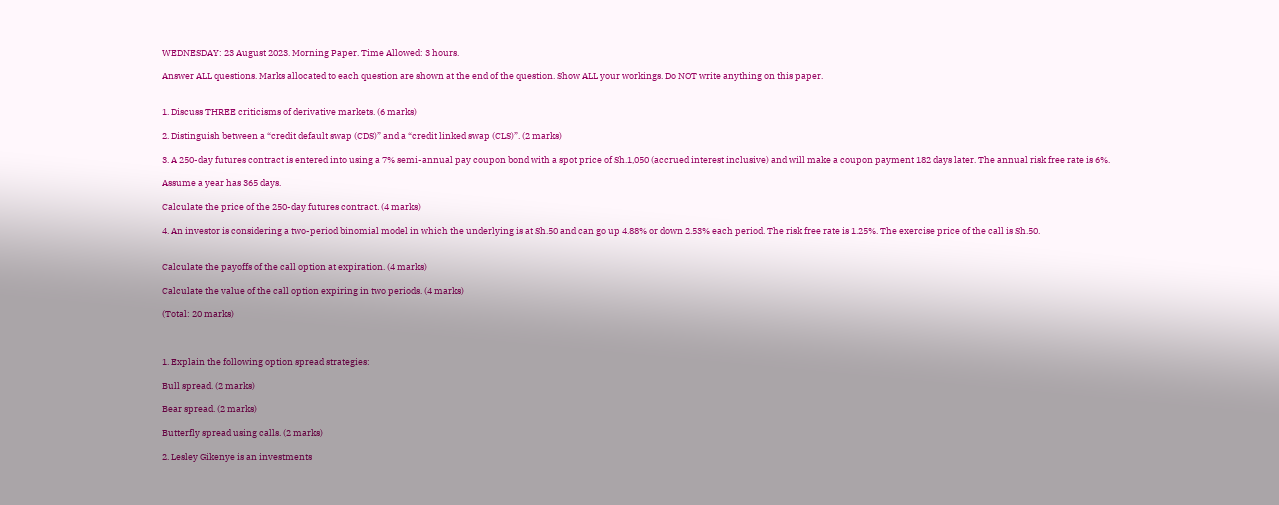WEDNESDAY: 23 August 2023. Morning Paper. Time Allowed: 3 hours.

Answer ALL questions. Marks allocated to each question are shown at the end of the question. Show ALL your workings. Do NOT write anything on this paper.


1. Discuss THREE criticisms of derivative markets. (6 marks)

2. Distinguish between a “credit default swap (CDS)” and a “credit linked swap (CLS)”. (2 marks)

3. A 250-day futures contract is entered into using a 7% semi-annual pay coupon bond with a spot price of Sh.1,050 (accrued interest inclusive) and will make a coupon payment 182 days later. The annual risk free rate is 6%.

Assume a year has 365 days.

Calculate the price of the 250-day futures contract. (4 marks)

4. An investor is considering a two-period binomial model in which the underlying is at Sh.50 and can go up 4.88% or down 2.53% each period. The risk free rate is 1.25%. The exercise price of the call is Sh.50.


Calculate the payoffs of the call option at expiration. (4 marks)

Calculate the value of the call option expiring in two periods. (4 marks)

(Total: 20 marks)



1. Explain the following option spread strategies:

Bull spread. (2 marks)

Bear spread. (2 marks)

Butterfly spread using calls. (2 marks)

2. Lesley Gikenye is an investments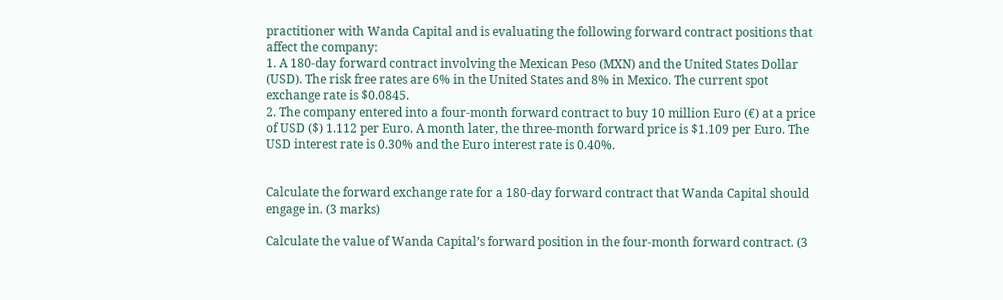practitioner with Wanda Capital and is evaluating the following forward contract positions that affect the company:
1. A 180-day forward contract involving the Mexican Peso (MXN) and the United States Dollar (USD). The risk free rates are 6% in the United States and 8% in Mexico. The current spot exchange rate is $0.0845.
2. The company entered into a four-month forward contract to buy 10 million Euro (€) at a price of USD ($) 1.112 per Euro. A month later, the three-month forward price is $1.109 per Euro. The USD interest rate is 0.30% and the Euro interest rate is 0.40%.


Calculate the forward exchange rate for a 180-day forward contract that Wanda Capital should engage in. (3 marks)

Calculate the value of Wanda Capital’s forward position in the four-month forward contract. (3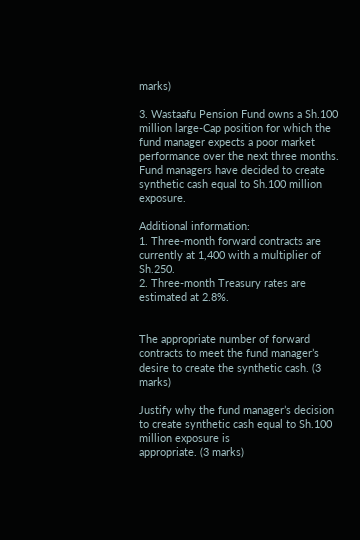marks)

3. Wastaafu Pension Fund owns a Sh.100 million large-Cap position for which the fund manager expects a poor market performance over the next three months. Fund managers have decided to create synthetic cash equal to Sh.100 million exposure.

Additional information:
1. Three-month forward contracts are currently at 1,400 with a multiplier of Sh.250.
2. Three-month Treasury rates are estimated at 2.8%.


The appropriate number of forward contracts to meet the fund manager’s desire to create the synthetic cash. (3 marks)

Justify why the fund manager’s decision to create synthetic cash equal to Sh.100 million exposure is
appropriate. (3 marks)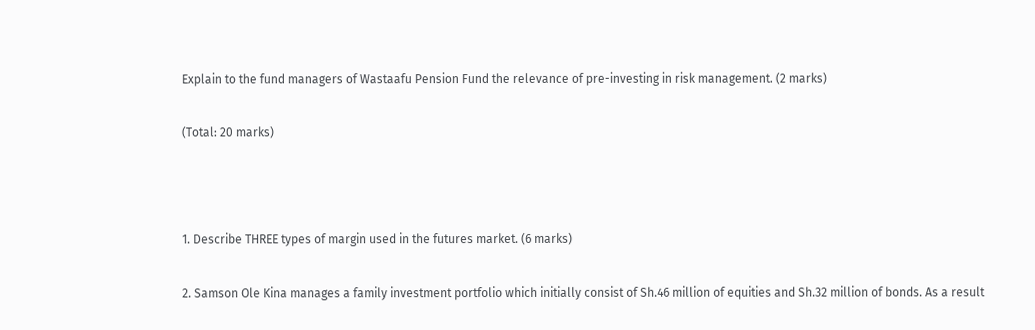Explain to the fund managers of Wastaafu Pension Fund the relevance of pre-investing in risk management. (2 marks)

(Total: 20 marks)



1. Describe THREE types of margin used in the futures market. (6 marks)

2. Samson Ole Kina manages a family investment portfolio which initially consist of Sh.46 million of equities and Sh.32 million of bonds. As a result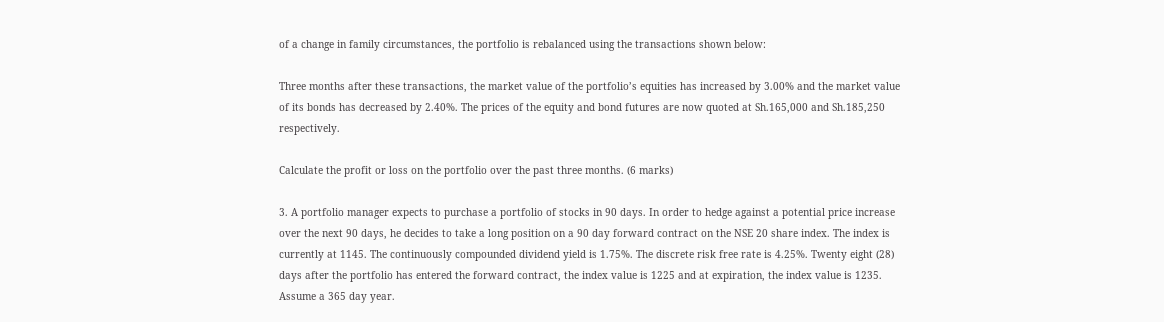of a change in family circumstances, the portfolio is rebalanced using the transactions shown below:

Three months after these transactions, the market value of the portfolio’s equities has increased by 3.00% and the market value of its bonds has decreased by 2.40%. The prices of the equity and bond futures are now quoted at Sh.165,000 and Sh.185,250 respectively.

Calculate the profit or loss on the portfolio over the past three months. (6 marks)

3. A portfolio manager expects to purchase a portfolio of stocks in 90 days. In order to hedge against a potential price increase over the next 90 days, he decides to take a long position on a 90 day forward contract on the NSE 20 share index. The index is currently at 1145. The continuously compounded dividend yield is 1.75%. The discrete risk free rate is 4.25%. Twenty eight (28) days after the portfolio has entered the forward contract, the index value is 1225 and at expiration, the index value is 1235. Assume a 365 day year.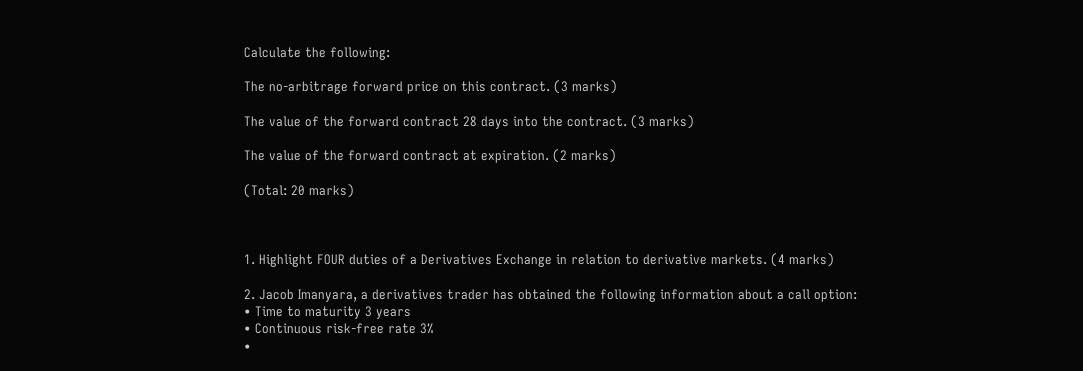Calculate the following:

The no-arbitrage forward price on this contract. (3 marks)

The value of the forward contract 28 days into the contract. (3 marks)

The value of the forward contract at expiration. (2 marks)

(Total: 20 marks)



1. Highlight FOUR duties of a Derivatives Exchange in relation to derivative markets. (4 marks)

2. Jacob Imanyara, a derivatives trader has obtained the following information about a call option:
• Time to maturity 3 years
• Continuous risk-free rate 3%
•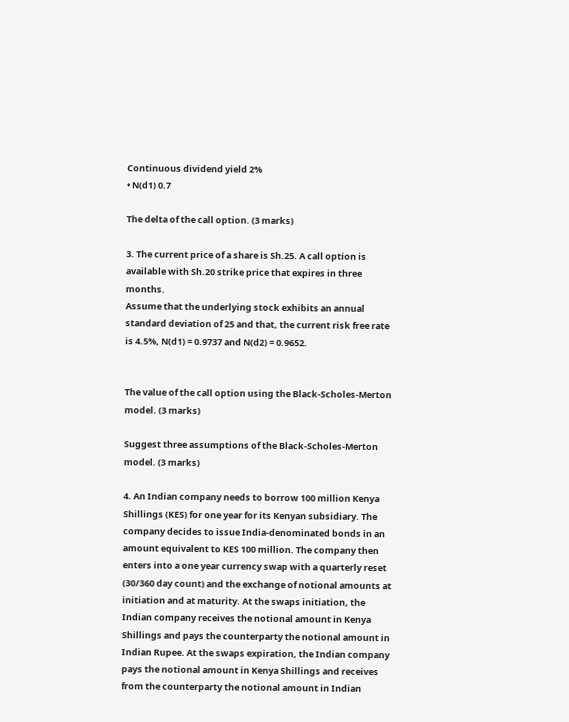Continuous dividend yield 2%
• N(d1) 0.7

The delta of the call option. (3 marks)

3. The current price of a share is Sh.25. A call option is available with Sh.20 strike price that expires in three months.
Assume that the underlying stock exhibits an annual standard deviation of 25 and that, the current risk free rate is 4.5%, N(d1) = 0.9737 and N(d2) = 0.9652.


The value of the call option using the Black-Scholes-Merton model. (3 marks)

Suggest three assumptions of the Black-Scholes-Merton model. (3 marks)

4. An Indian company needs to borrow 100 million Kenya Shillings (KES) for one year for its Kenyan subsidiary. The company decides to issue India-denominated bonds in an amount equivalent to KES 100 million. The company then enters into a one year currency swap with a quarterly reset (30/360 day count) and the exchange of notional amounts at initiation and at maturity. At the swaps initiation, the Indian company receives the notional amount in Kenya Shillings and pays the counterparty the notional amount in Indian Rupee. At the swaps expiration, the Indian company pays the notional amount in Kenya Shillings and receives from the counterparty the notional amount in Indian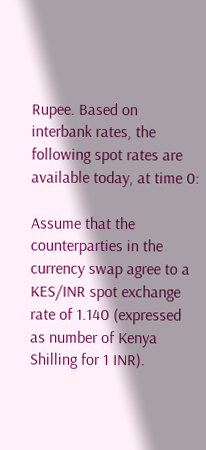Rupee. Based on interbank rates, the following spot rates are available today, at time 0:

Assume that the counterparties in the currency swap agree to a KES/INR spot exchange rate of 1.140 (expressed as number of Kenya Shilling for 1 INR).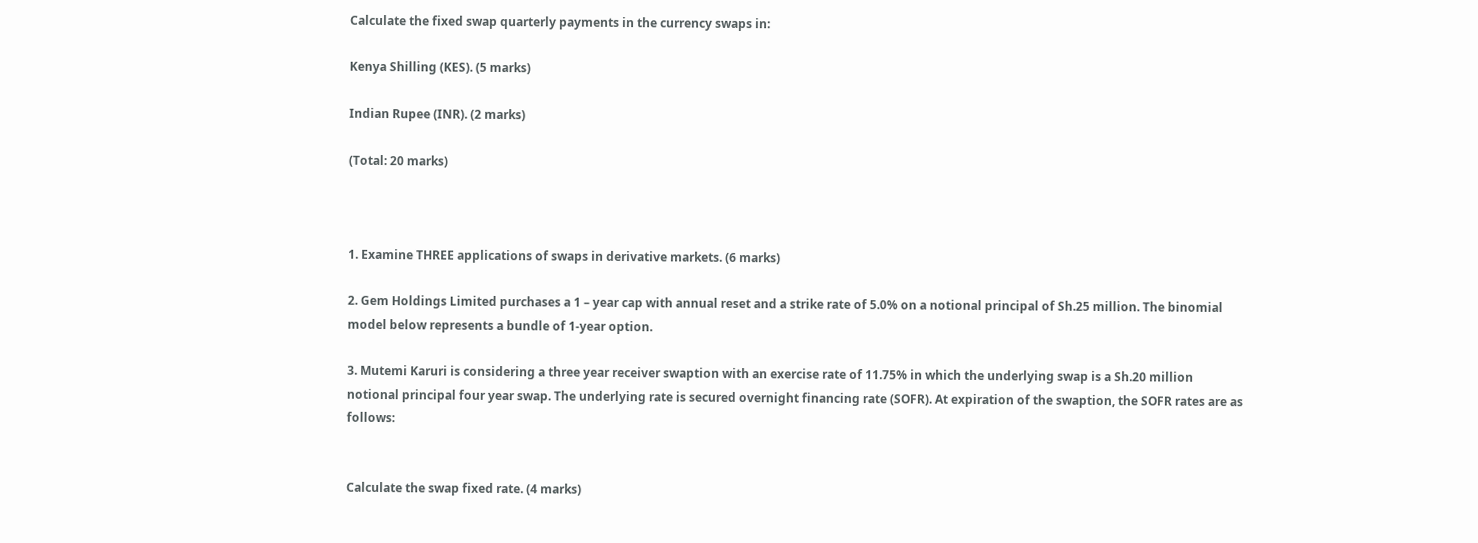Calculate the fixed swap quarterly payments in the currency swaps in:

Kenya Shilling (KES). (5 marks)

Indian Rupee (INR). (2 marks)

(Total: 20 marks)



1. Examine THREE applications of swaps in derivative markets. (6 marks)

2. Gem Holdings Limited purchases a 1 – year cap with annual reset and a strike rate of 5.0% on a notional principal of Sh.25 million. The binomial model below represents a bundle of 1-year option.

3. Mutemi Karuri is considering a three year receiver swaption with an exercise rate of 11.75% in which the underlying swap is a Sh.20 million notional principal four year swap. The underlying rate is secured overnight financing rate (SOFR). At expiration of the swaption, the SOFR rates are as follows:


Calculate the swap fixed rate. (4 marks)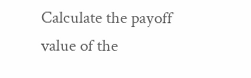Calculate the payoff value of the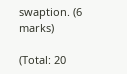swaption. (6 marks)

(Total: 20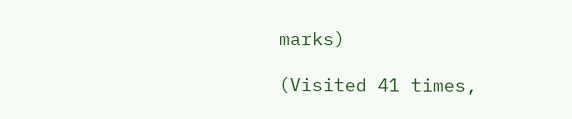marks)

(Visited 41 times,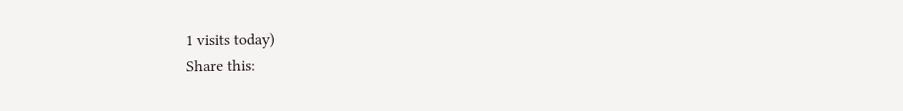1 visits today)
Share this: